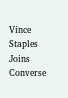Vince Staples Joins Converse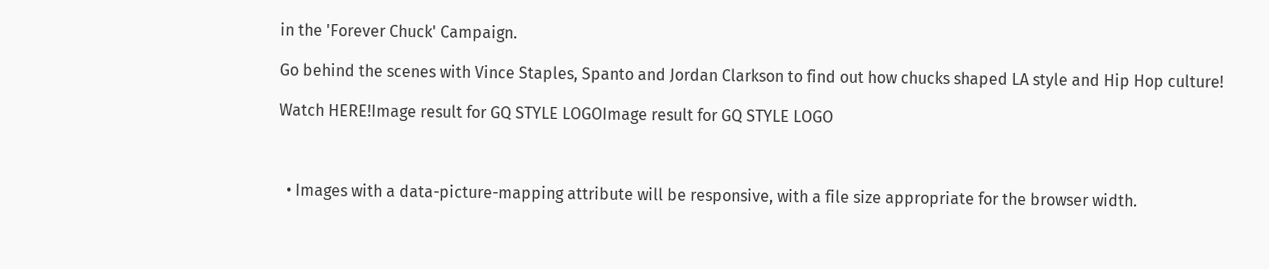in the 'Forever Chuck' Campaign.

Go behind the scenes with Vince Staples, Spanto and Jordan Clarkson to find out how chucks shaped LA style and Hip Hop culture!

Watch HERE!Image result for GQ STYLE LOGOImage result for GQ STYLE LOGO



  • Images with a data-picture-mapping attribute will be responsive, with a file size appropriate for the browser width.